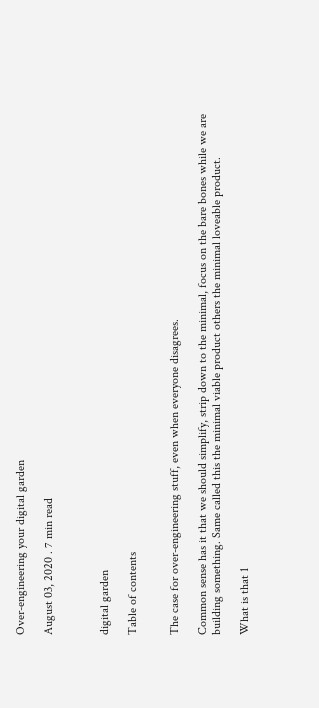Over-engineering your digital garden

August 03, 2020 . 7 min read



digital garden

Table of contents


The case for over-engineering stuff, even when everyone disagrees.

Common sense has it that we should simplify, strip down to the minimal, focus on the bare bones while we are building something. Same called this the minimal viable product others the minimal loveable product.

What is that 1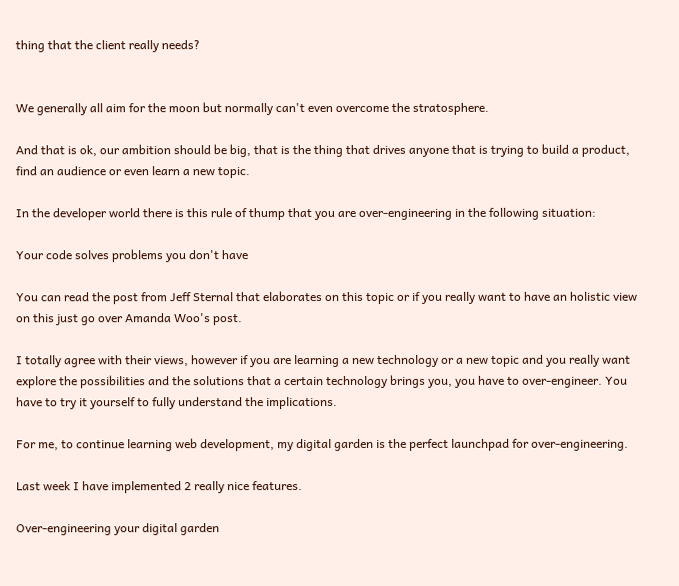thing that the client really needs?


We generally all aim for the moon but normally can't even overcome the stratosphere.

And that is ok, our ambition should be big, that is the thing that drives anyone that is trying to build a product, find an audience or even learn a new topic.

In the developer world there is this rule of thump that you are over-engineering in the following situation:

Your code solves problems you don't have

You can read the post from Jeff Sternal that elaborates on this topic or if you really want to have an holistic view on this just go over Amanda Woo's post.

I totally agree with their views, however if you are learning a new technology or a new topic and you really want explore the possibilities and the solutions that a certain technology brings you, you have to over-engineer. You have to try it yourself to fully understand the implications.

For me, to continue learning web development, my digital garden is the perfect launchpad for over-engineering.

Last week I have implemented 2 really nice features.

Over-engineering your digital garden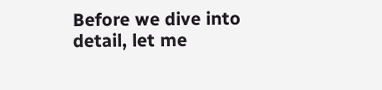Before we dive into detail, let me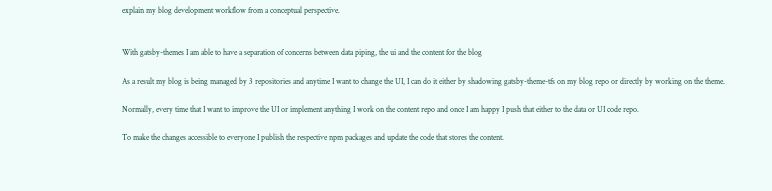explain my blog development workflow from a conceptual perspective.


With gatsby-themes I am able to have a separation of concerns between data piping, the ui and the content for the blog

As a result my blog is being managed by 3 repositories and anytime I want to change the UI, I can do it either by shadowing gatsby-theme-tfs on my blog repo or directly by working on the theme.

Normally, every time that I want to improve the UI or implement anything I work on the content repo and once I am happy I push that either to the data or UI code repo.

To make the changes accessible to everyone I publish the respective npm packages and update the code that stores the content.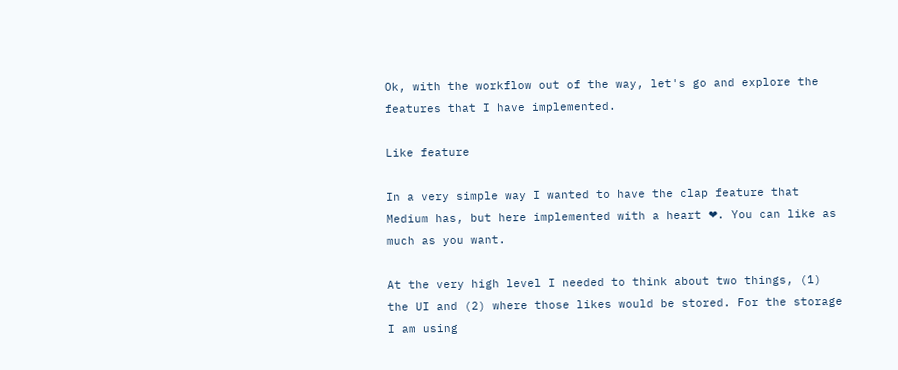Ok, with the workflow out of the way, let's go and explore the features that I have implemented.

Like feature

In a very simple way I wanted to have the clap feature that Medium has, but here implemented with a heart ❤. You can like as much as you want.

At the very high level I needed to think about two things, (1) the UI and (2) where those likes would be stored. For the storage I am using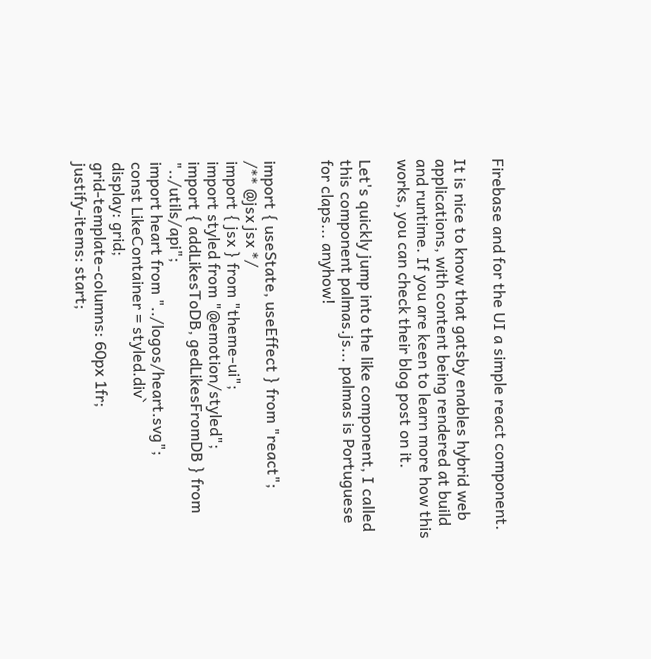Firebase and for the UI a simple react component.

It is nice to know that gatsby enables hybrid web applications, with content being rendered at build and runtime. If you are keen to learn more how this works, you can check their blog post on it.

Let's quickly jump into the like component, I called this component palmas.js... palmas is Portuguese for claps... anyhow!


import { useState, useEffect } from "react";
/** @jsx jsx */
import { jsx } from "theme-ui";
import styled from "@emotion/styled";
import { addLikesToDB, gedLikesFromDB } from "../utils/api";
import heart from "../logos/heart.svg";
const LikeContainer = styled.div`
display: grid;
grid-template-columns: 60px 1fr;
justify-items: start;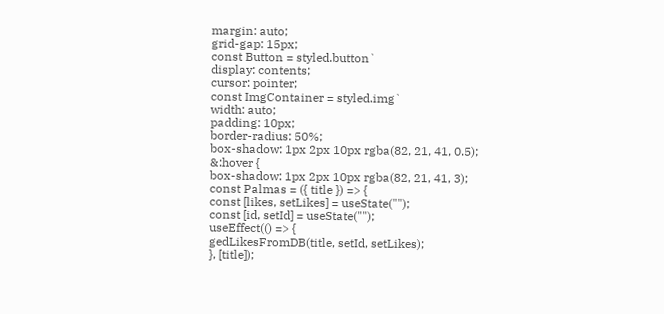margin: auto;
grid-gap: 15px;
const Button = styled.button`
display: contents;
cursor: pointer;
const ImgContainer = styled.img`
width: auto;
padding: 10px;
border-radius: 50%;
box-shadow: 1px 2px 10px rgba(82, 21, 41, 0.5);
&:hover {
box-shadow: 1px 2px 10px rgba(82, 21, 41, 3);
const Palmas = ({ title }) => {
const [likes, setLikes] = useState("");
const [id, setId] = useState("");
useEffect(() => {
gedLikesFromDB(title, setId, setLikes);
}, [title]);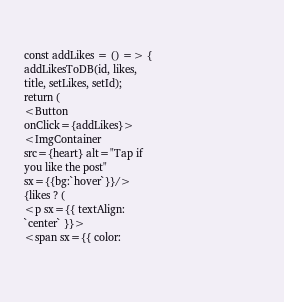const addLikes = () => {
addLikesToDB(id, likes, title, setLikes, setId);
return (
<Button onClick={addLikes}>
<ImgContainer src={heart} alt="Tap if you like the post" sx={{bg:`hover`}}/>
{likes ? (
<p sx={{ textAlign: `center` }}>
<span sx={{ color: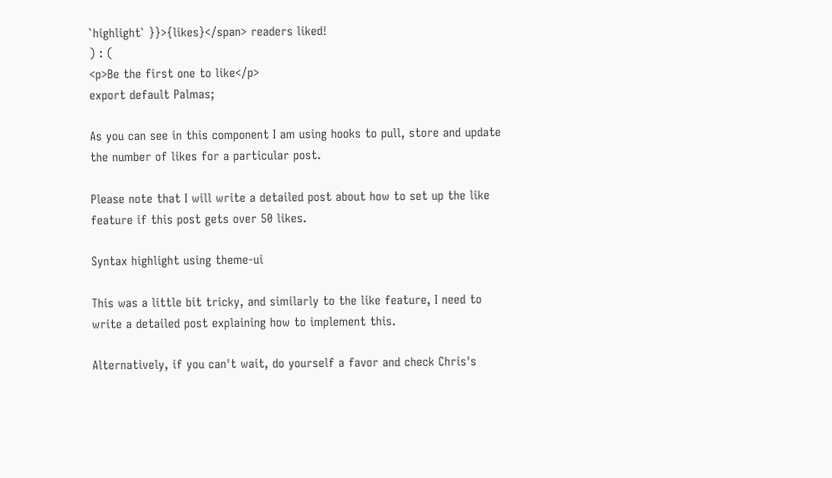`highlight` }}>{likes}</span> readers liked!
) : (
<p>Be the first one to like</p>
export default Palmas;

As you can see in this component I am using hooks to pull, store and update the number of likes for a particular post.

Please note that I will write a detailed post about how to set up the like feature if this post gets over 50 likes.

Syntax highlight using theme-ui

This was a little bit tricky, and similarly to the like feature, I need to write a detailed post explaining how to implement this.

Alternatively, if you can't wait, do yourself a favor and check Chris's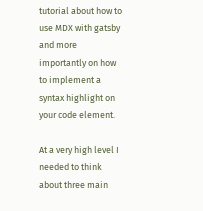tutorial about how to use MDX with gatsby and more importantly on how to implement a syntax highlight on your code element.

At a very high level I needed to think about three main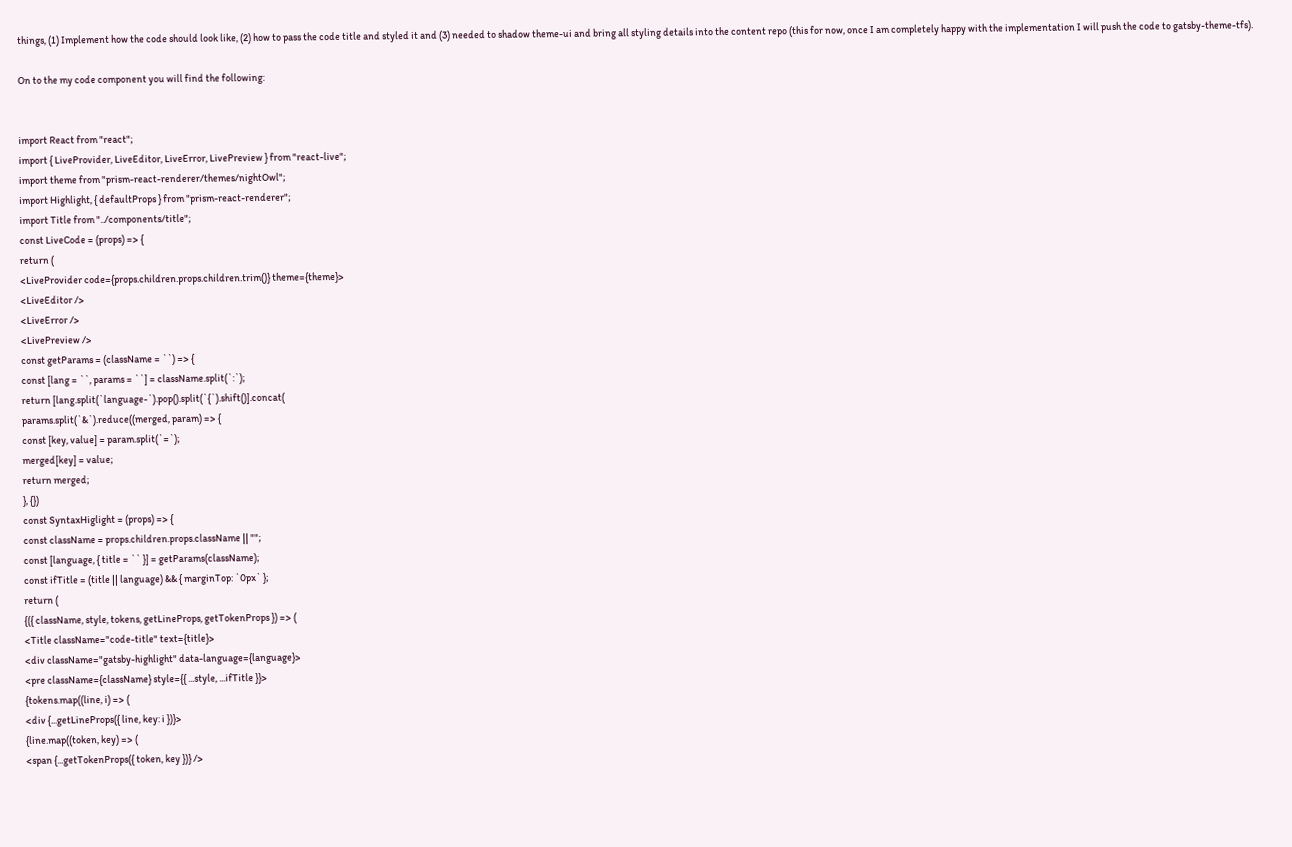things, (1) Implement how the code should look like, (2) how to pass the code title and styled it and (3) needed to shadow theme-ui and bring all styling details into the content repo (this for now, once I am completely happy with the implementation I will push the code to gatsby-theme-tfs).

On to the my code component you will find the following:


import React from "react";
import { LiveProvider, LiveEditor, LiveError, LivePreview } from "react-live";
import theme from "prism-react-renderer/themes/nightOwl";
import Highlight, { defaultProps } from "prism-react-renderer";
import Title from "../components/title";
const LiveCode = (props) => {
return (
<LiveProvider code={props.children.props.children.trim()} theme={theme}>
<LiveEditor />
<LiveError />
<LivePreview />
const getParams = (className = ``) => {
const [lang = ``, params = ``] = className.split(`:`);
return [lang.split(`language-`).pop().split(`{`).shift()].concat(
params.split(`&`).reduce((merged, param) => {
const [key, value] = param.split(`=`);
merged[key] = value;
return merged;
}, {})
const SyntaxHiglight = (props) => {
const className = props.children.props.className || "";
const [language, { title = `` }] = getParams(className);
const ifTitle = (title || language) && { marginTop: `0px` };
return (
{({ className, style, tokens, getLineProps, getTokenProps }) => (
<Title className="code-title" text={title}>
<div className="gatsby-highlight" data-language={language}>
<pre className={className} style={{ ...style, ...ifTitle }}>
{tokens.map((line, i) => (
<div {...getLineProps({ line, key: i })}>
{line.map((token, key) => (
<span {...getTokenProps({ token, key })} />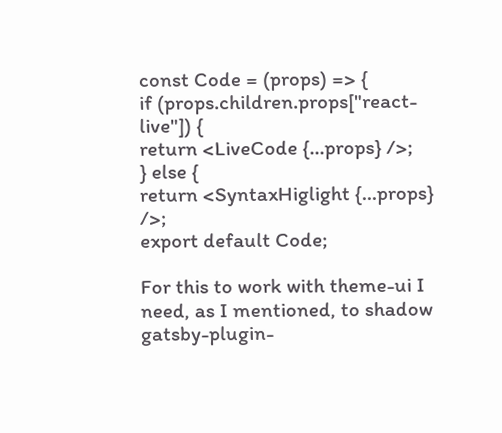const Code = (props) => {
if (props.children.props["react-live"]) {
return <LiveCode {...props} />;
} else {
return <SyntaxHiglight {...props} />;
export default Code;

For this to work with theme-ui I need, as I mentioned, to shadow gatsby-plugin-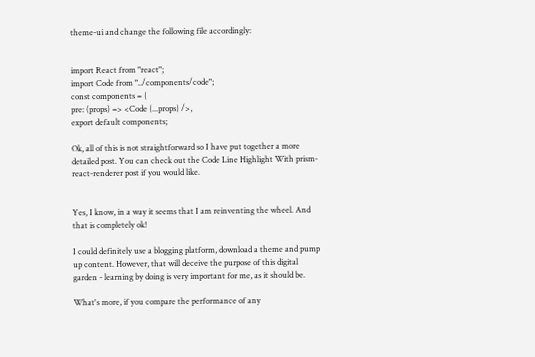theme-ui and change the following file accordingly:


import React from "react";
import Code from "../components/code";
const components = {
pre: (props) => <Code {...props} />,
export default components;

Ok, all of this is not straightforward so I have put together a more detailed post. You can check out the Code Line Highlight With prism-react-renderer post if you would like.


Yes, I know, in a way it seems that I am reinventing the wheel. And that is completely ok!

I could definitely use a blogging platform, download a theme and pump up content. However, that will deceive the purpose of this digital garden - learning by doing is very important for me, as it should be.

What's more, if you compare the performance of any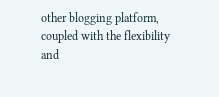other blogging platform, coupled with the flexibility and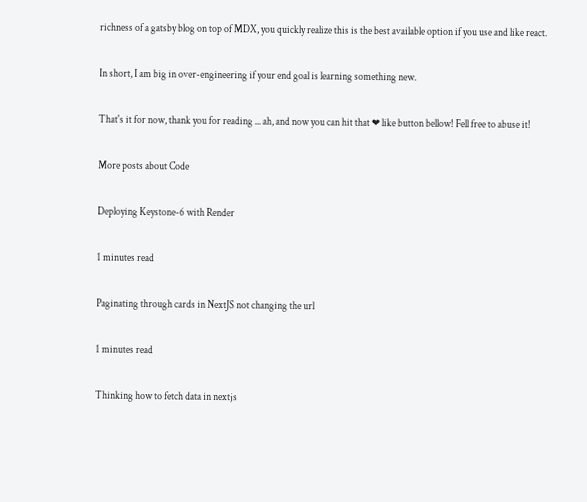richness of a gatsby blog on top of MDX, you quickly realize this is the best available option if you use and like react.

In short, I am big in over-engineering if your end goal is learning something new.

That's it for now, thank you for reading ... ah, and now you can hit that ❤ like button bellow! Fell free to abuse it!

More posts about Code

Deploying Keystone-6 with Render

1 minutes read

Paginating through cards in NextJS not changing the url

1 minutes read

Thinking how to fetch data in nextjs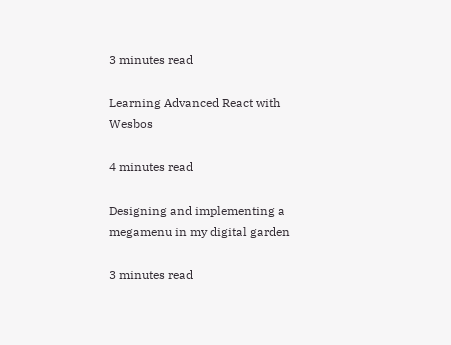3 minutes read

Learning Advanced React with Wesbos

4 minutes read

Designing and implementing a megamenu in my digital garden

3 minutes read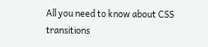All you need to know about CSS transitions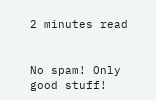2 minutes read


No spam! Only good stuff!